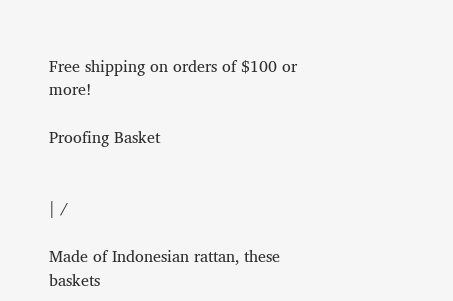Free shipping on orders of $100 or more!

Proofing Basket


| /

Made of Indonesian rattan, these baskets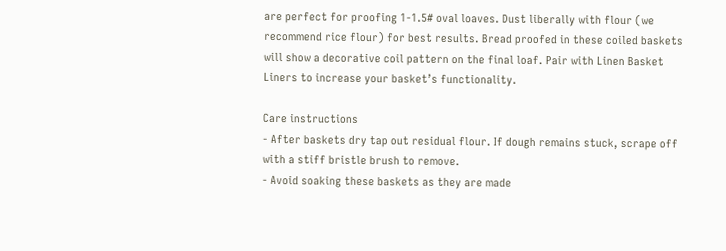are perfect for proofing 1-1.5# oval loaves. Dust liberally with flour (we recommend rice flour) for best results. Bread proofed in these coiled baskets will show a decorative coil pattern on the final loaf. Pair with Linen Basket Liners to increase your basket’s functionality.

Care instructions
- After baskets dry tap out residual flour. If dough remains stuck, scrape off with a stiff bristle brush to remove.
- Avoid soaking these baskets as they are made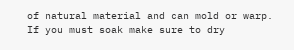of natural material and can mold or warp. If you must soak make sure to dry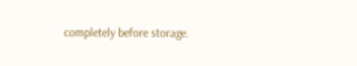completely before storage.